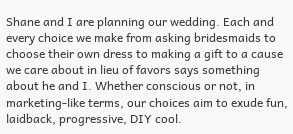Shane and I are planning our wedding. Each and every choice we make from asking bridesmaids to choose their own dress to making a gift to a cause we care about in lieu of favors says something about he and I. Whether conscious or not, in marketing-like terms, our choices aim to exude fun, laidback, progressive, DIY cool.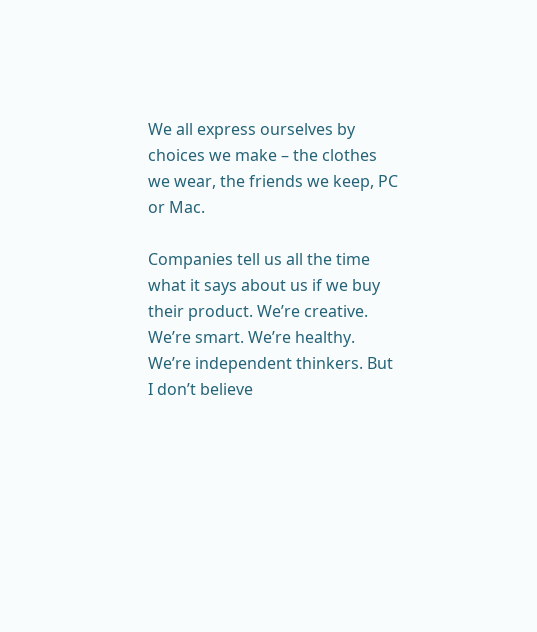We all express ourselves by choices we make – the clothes we wear, the friends we keep, PC or Mac.

Companies tell us all the time what it says about us if we buy their product. We’re creative. We’re smart. We’re healthy. We’re independent thinkers. But I don’t believe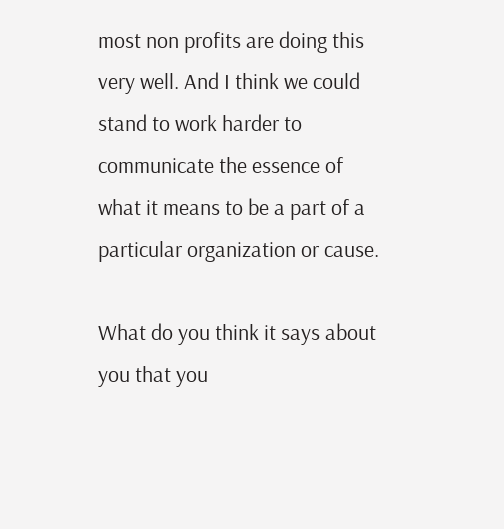most non profits are doing this very well. And I think we could stand to work harder to communicate the essence of what it means to be a part of a particular organization or cause.

What do you think it says about you that you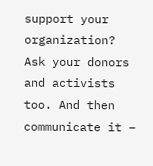support your organization? Ask your donors and activists too. And then communicate it –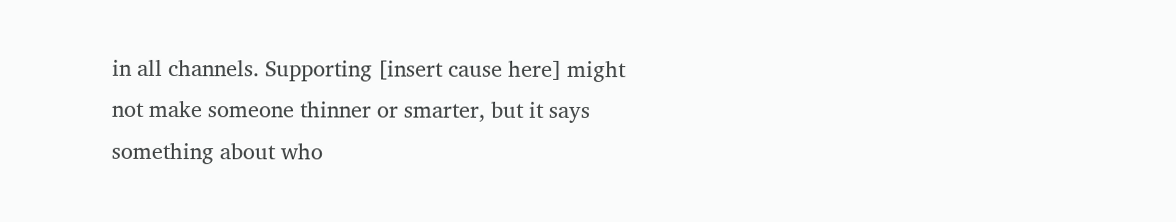in all channels. Supporting [insert cause here] might not make someone thinner or smarter, but it says something about who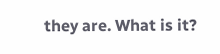they are. What is it?